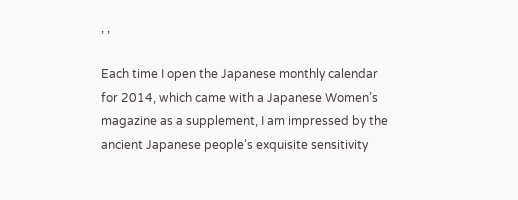, ,

Each time I open the Japanese monthly calendar for 2014, which came with a Japanese Women’s magazine as a supplement, I am impressed by the ancient Japanese people’s exquisite sensitivity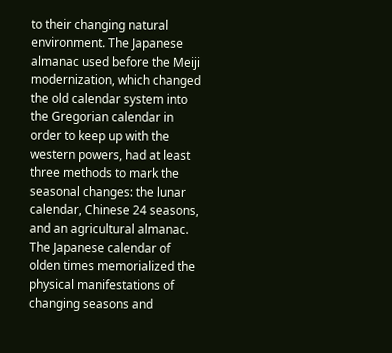to their changing natural environment. The Japanese almanac used before the Meiji modernization, which changed the old calendar system into the Gregorian calendar in order to keep up with the western powers, had at least three methods to mark the seasonal changes: the lunar calendar, Chinese 24 seasons, and an agricultural almanac. The Japanese calendar of olden times memorialized the physical manifestations of changing seasons and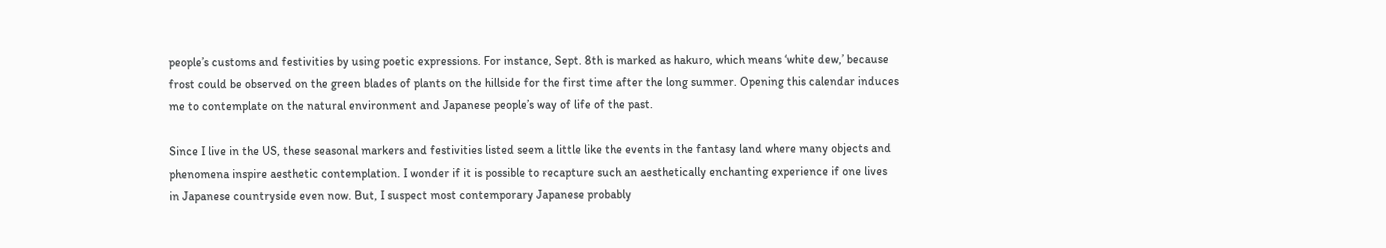people’s customs and festivities by using poetic expressions. For instance, Sept. 8th is marked as hakuro, which means ‘white dew,’ because frost could be observed on the green blades of plants on the hillside for the first time after the long summer. Opening this calendar induces me to contemplate on the natural environment and Japanese people’s way of life of the past.

Since I live in the US, these seasonal markers and festivities listed seem a little like the events in the fantasy land where many objects and phenomena inspire aesthetic contemplation. I wonder if it is possible to recapture such an aesthetically enchanting experience if one lives in Japanese countryside even now. But, I suspect most contemporary Japanese probably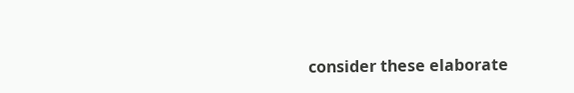consider these elaborate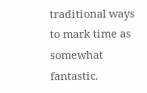traditional ways to mark time as somewhat fantastic.